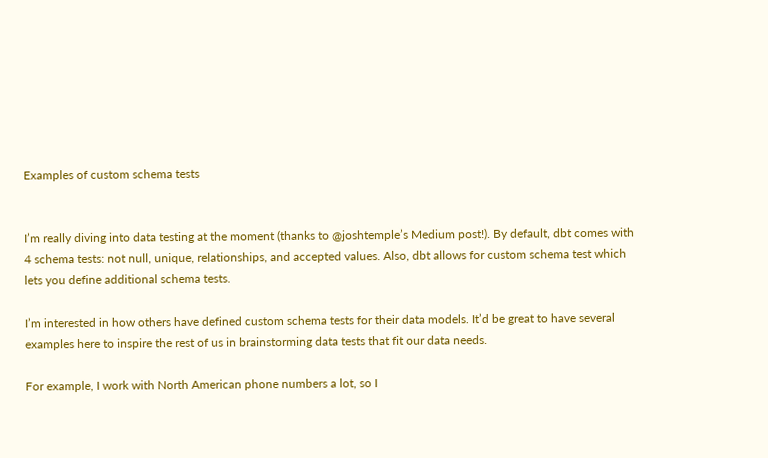Examples of custom schema tests


I’m really diving into data testing at the moment (thanks to @joshtemple’s Medium post!). By default, dbt comes with 4 schema tests: not null, unique, relationships, and accepted values. Also, dbt allows for custom schema test which lets you define additional schema tests.

I’m interested in how others have defined custom schema tests for their data models. It’d be great to have several examples here to inspire the rest of us in brainstorming data tests that fit our data needs.

For example, I work with North American phone numbers a lot, so I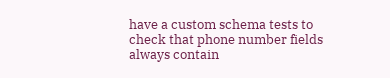have a custom schema tests to check that phone number fields always contain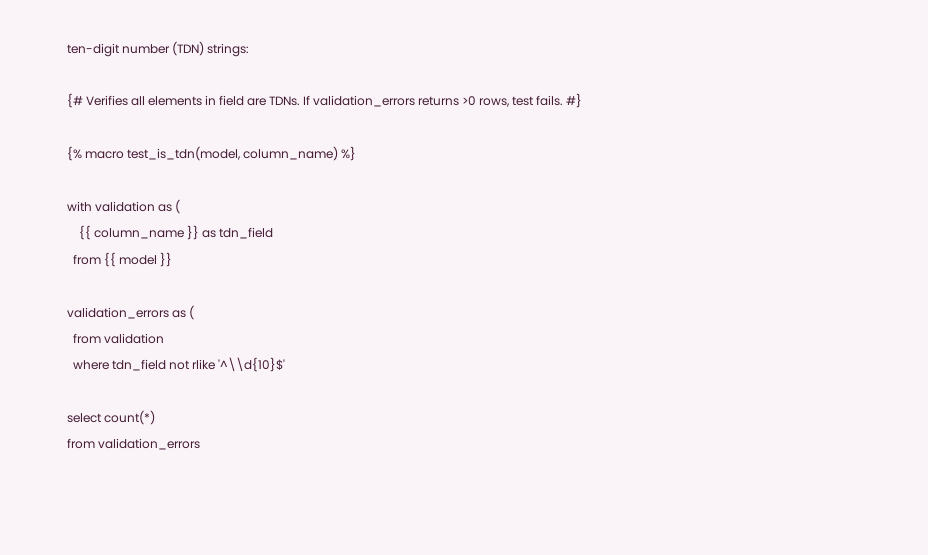ten-digit number (TDN) strings:

{# Verifies all elements in field are TDNs. If validation_errors returns >0 rows, test fails. #}

{% macro test_is_tdn(model, column_name) %}

with validation as (
    {{ column_name }} as tdn_field
  from {{ model }}

validation_errors as (
  from validation
  where tdn_field not rlike '^\\d{10}$'

select count(*)
from validation_errors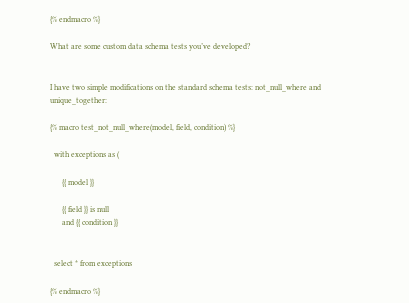{% endmacro %}

What are some custom data schema tests you’ve developed?


I have two simple modifications on the standard schema tests: not_null_where and unique_together:

{% macro test_not_null_where(model, field, condition) %}

  with exceptions as (

      {{ model }}

      {{ field }} is null
      and {{ condition }}


  select * from exceptions

{% endmacro %}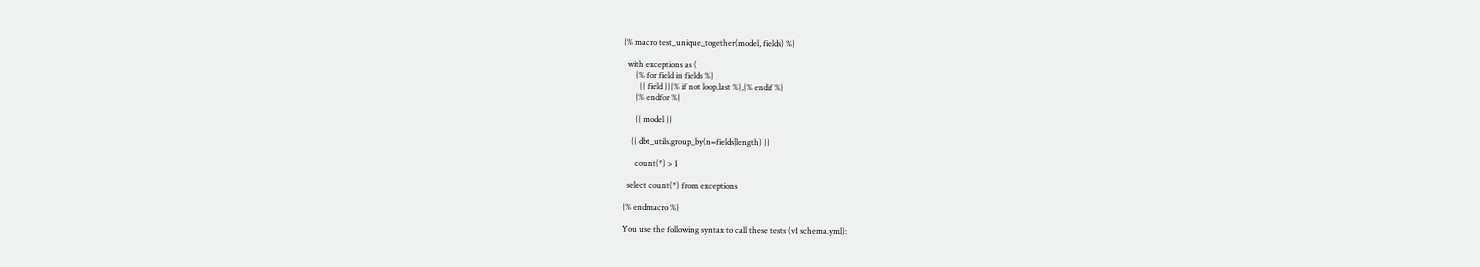{% macro test_unique_together(model, fields) %}

  with exceptions as (
      {% for field in fields %}
        {{ field }}{% if not loop.last %},{% endif %}
      {% endfor %}

      {{ model }}

    {{ dbt_utils.group_by(n=fields|length) }}

      count(*) > 1

  select count(*) from exceptions

{% endmacro %}

You use the following syntax to call these tests (v1 schema.yml):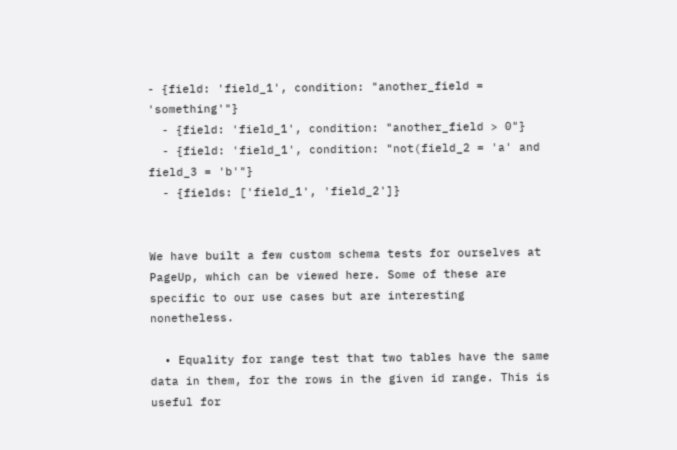- {field: 'field_1', condition: "another_field = 'something'"}
  - {field: 'field_1', condition: "another_field > 0"}
  - {field: 'field_1', condition: "not(field_2 = 'a' and field_3 = 'b'"}
  - {fields: ['field_1', 'field_2']}


We have built a few custom schema tests for ourselves at PageUp, which can be viewed here. Some of these are specific to our use cases but are interesting nonetheless.

  • Equality for range test that two tables have the same data in them, for the rows in the given id range. This is useful for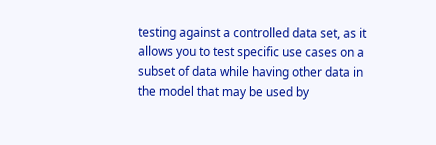testing against a controlled data set, as it allows you to test specific use cases on a subset of data while having other data in the model that may be used by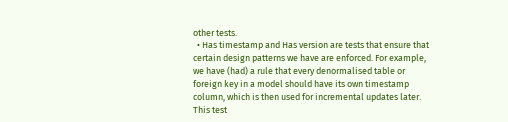other tests.
  • Has timestamp and Has version are tests that ensure that certain design patterns we have are enforced. For example, we have (had) a rule that every denormalised table or foreign key in a model should have its own timestamp column, which is then used for incremental updates later. This test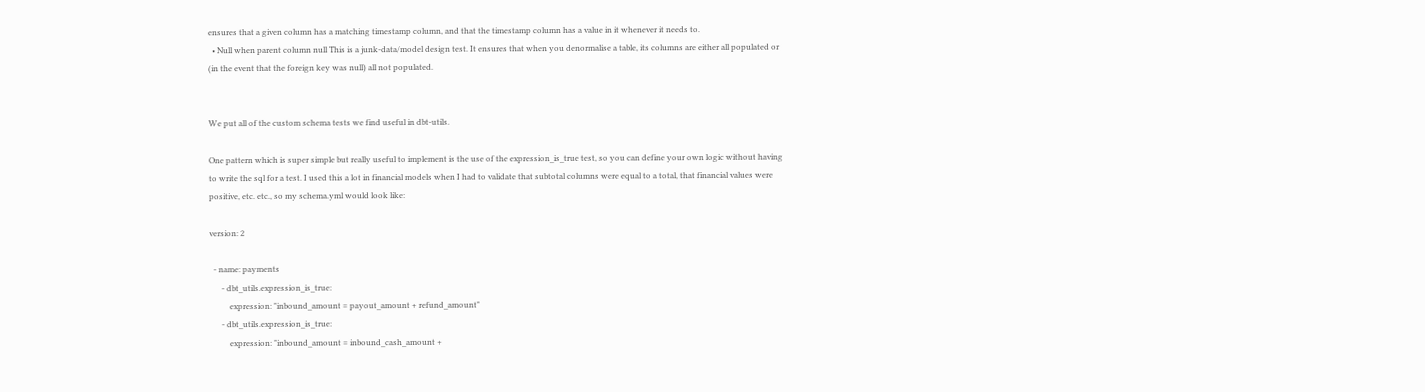ensures that a given column has a matching timestamp column, and that the timestamp column has a value in it whenever it needs to.
  • Null when parent column null This is a junk-data/model design test. It ensures that when you denormalise a table, its columns are either all populated or (in the event that the foreign key was null) all not populated.


We put all of the custom schema tests we find useful in dbt-utils.

One pattern which is super simple but really useful to implement is the use of the expression_is_true test, so you can define your own logic without having to write the sql for a test. I used this a lot in financial models when I had to validate that subtotal columns were equal to a total, that financial values were positive, etc. etc., so my schema.yml would look like:

version: 2

  - name: payments
      - dbt_utils.expression_is_true:
          expression: "inbound_amount = payout_amount + refund_amount"
      - dbt_utils.expression_is_true:
          expression: "inbound_amount = inbound_cash_amount +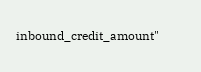inbound_credit_amount"